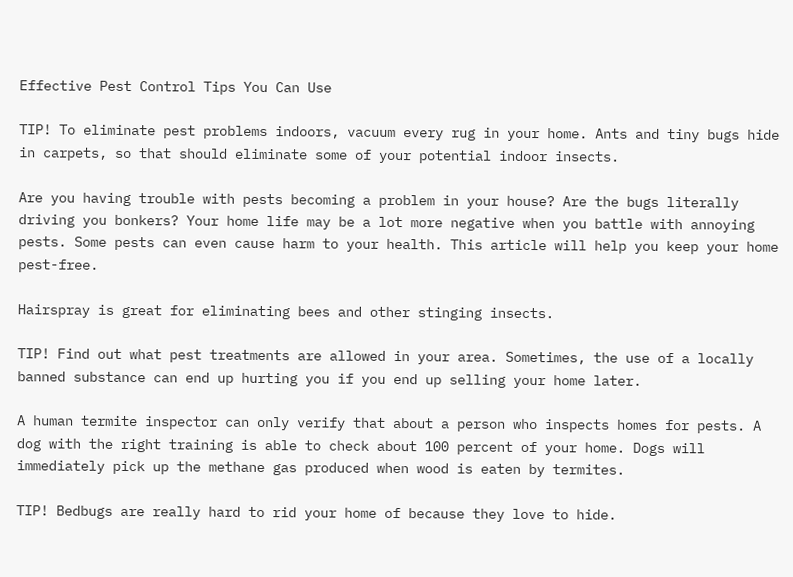Effective Pest Control Tips You Can Use

TIP! To eliminate pest problems indoors, vacuum every rug in your home. Ants and tiny bugs hide in carpets, so that should eliminate some of your potential indoor insects.

Are you having trouble with pests becoming a problem in your house? Are the bugs literally driving you bonkers? Your home life may be a lot more negative when you battle with annoying pests. Some pests can even cause harm to your health. This article will help you keep your home pest-free.

Hairspray is great for eliminating bees and other stinging insects.

TIP! Find out what pest treatments are allowed in your area. Sometimes, the use of a locally banned substance can end up hurting you if you end up selling your home later.

A human termite inspector can only verify that about a person who inspects homes for pests. A dog with the right training is able to check about 100 percent of your home. Dogs will immediately pick up the methane gas produced when wood is eaten by termites.

TIP! Bedbugs are really hard to rid your home of because they love to hide.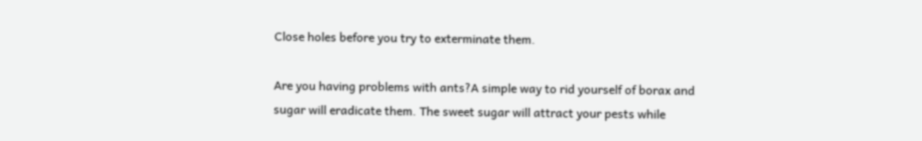Close holes before you try to exterminate them.

Are you having problems with ants?A simple way to rid yourself of borax and sugar will eradicate them. The sweet sugar will attract your pests while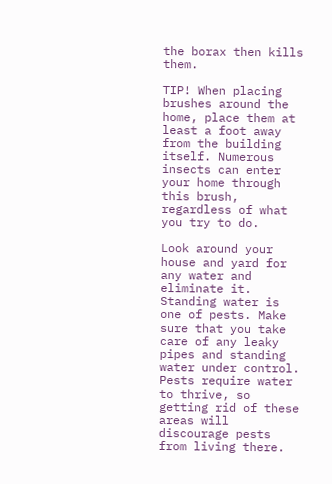the borax then kills them.

TIP! When placing brushes around the home, place them at least a foot away from the building itself. Numerous insects can enter your home through this brush, regardless of what you try to do.

Look around your house and yard for any water and eliminate it. Standing water is one of pests. Make sure that you take care of any leaky pipes and standing water under control. Pests require water to thrive, so getting rid of these areas will discourage pests from living there.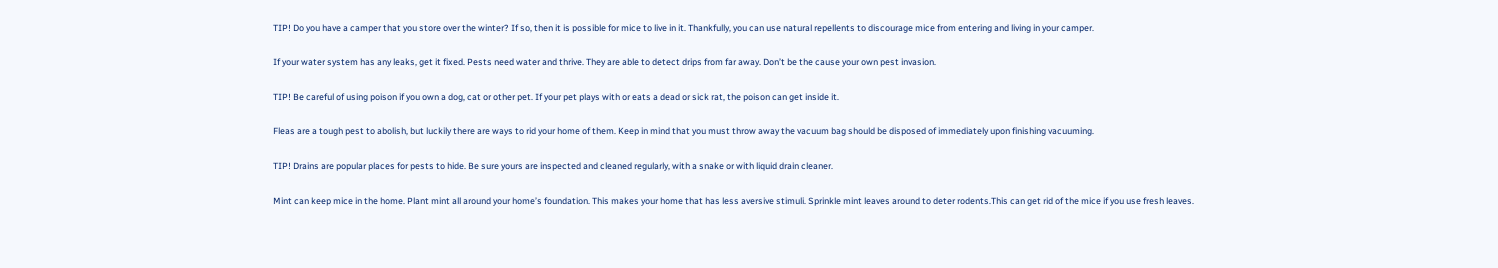TIP! Do you have a camper that you store over the winter? If so, then it is possible for mice to live in it. Thankfully, you can use natural repellents to discourage mice from entering and living in your camper.

If your water system has any leaks, get it fixed. Pests need water and thrive. They are able to detect drips from far away. Don’t be the cause your own pest invasion.

TIP! Be careful of using poison if you own a dog, cat or other pet. If your pet plays with or eats a dead or sick rat, the poison can get inside it.

Fleas are a tough pest to abolish, but luckily there are ways to rid your home of them. Keep in mind that you must throw away the vacuum bag should be disposed of immediately upon finishing vacuuming.

TIP! Drains are popular places for pests to hide. Be sure yours are inspected and cleaned regularly, with a snake or with liquid drain cleaner.

Mint can keep mice in the home. Plant mint all around your home’s foundation. This makes your home that has less aversive stimuli. Sprinkle mint leaves around to deter rodents.This can get rid of the mice if you use fresh leaves.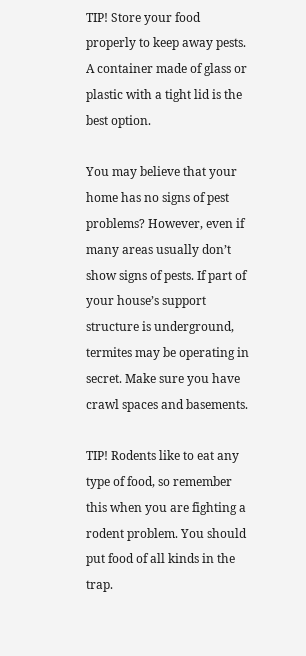TIP! Store your food properly to keep away pests. A container made of glass or plastic with a tight lid is the best option.

You may believe that your home has no signs of pest problems? However, even if many areas usually don’t show signs of pests. If part of your house’s support structure is underground, termites may be operating in secret. Make sure you have crawl spaces and basements.

TIP! Rodents like to eat any type of food, so remember this when you are fighting a rodent problem. You should put food of all kinds in the trap.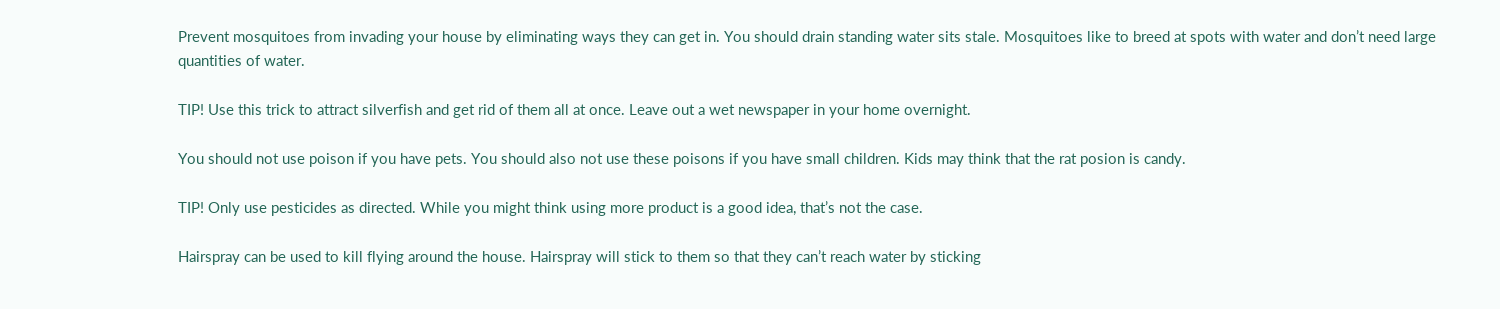Prevent mosquitoes from invading your house by eliminating ways they can get in. You should drain standing water sits stale. Mosquitoes like to breed at spots with water and don’t need large quantities of water.

TIP! Use this trick to attract silverfish and get rid of them all at once. Leave out a wet newspaper in your home overnight.

You should not use poison if you have pets. You should also not use these poisons if you have small children. Kids may think that the rat posion is candy.

TIP! Only use pesticides as directed. While you might think using more product is a good idea, that’s not the case.

Hairspray can be used to kill flying around the house. Hairspray will stick to them so that they can’t reach water by sticking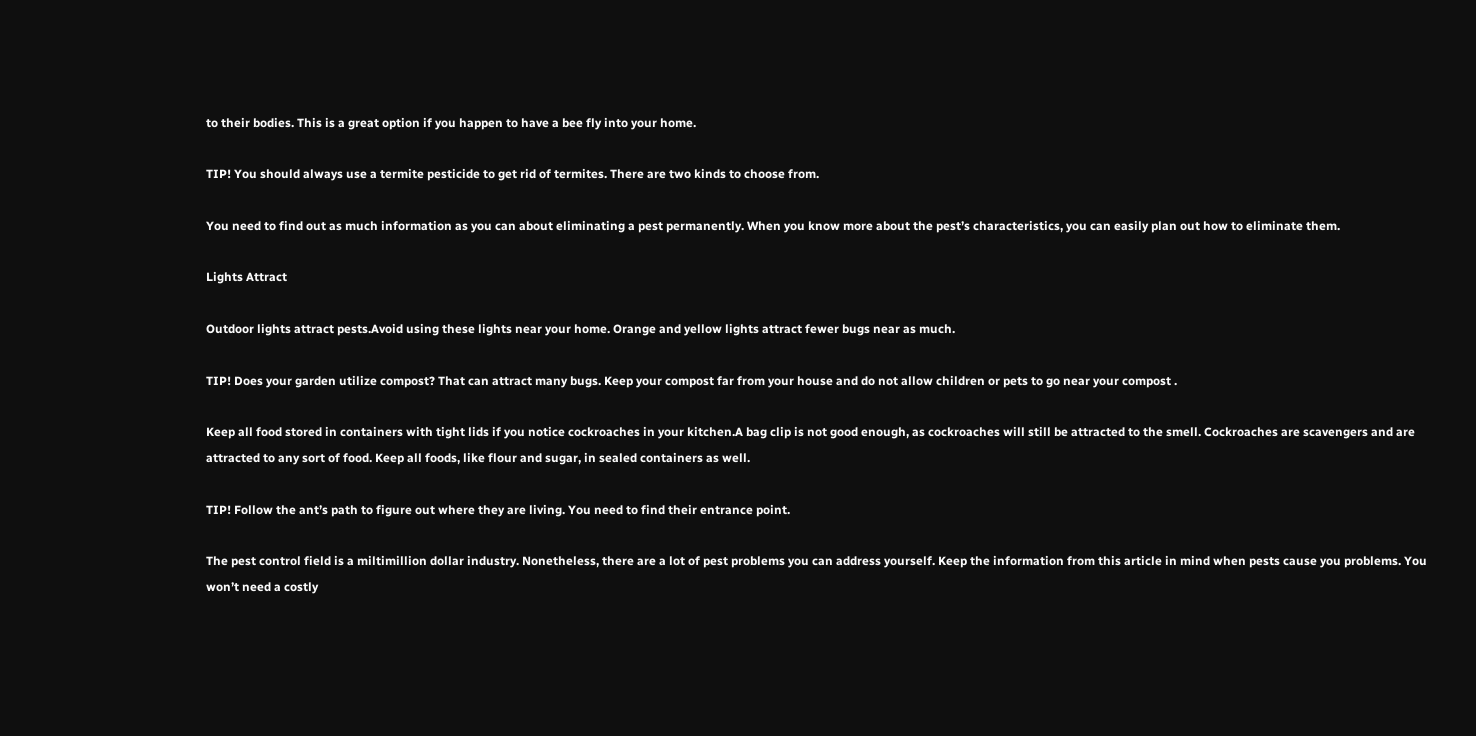to their bodies. This is a great option if you happen to have a bee fly into your home.

TIP! You should always use a termite pesticide to get rid of termites. There are two kinds to choose from.

You need to find out as much information as you can about eliminating a pest permanently. When you know more about the pest’s characteristics, you can easily plan out how to eliminate them.

Lights Attract

Outdoor lights attract pests.Avoid using these lights near your home. Orange and yellow lights attract fewer bugs near as much.

TIP! Does your garden utilize compost? That can attract many bugs. Keep your compost far from your house and do not allow children or pets to go near your compost .

Keep all food stored in containers with tight lids if you notice cockroaches in your kitchen.A bag clip is not good enough, as cockroaches will still be attracted to the smell. Cockroaches are scavengers and are attracted to any sort of food. Keep all foods, like flour and sugar, in sealed containers as well.

TIP! Follow the ant’s path to figure out where they are living. You need to find their entrance point.

The pest control field is a miltimillion dollar industry. Nonetheless, there are a lot of pest problems you can address yourself. Keep the information from this article in mind when pests cause you problems. You won’t need a costly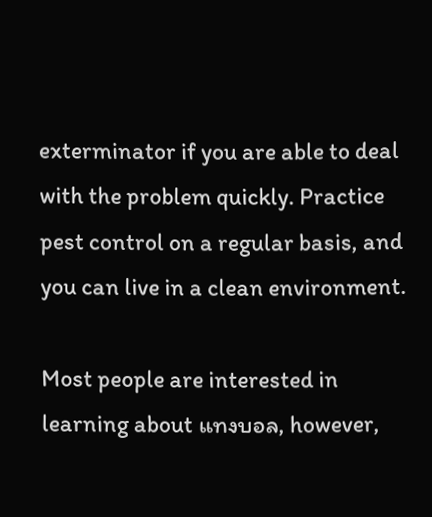exterminator if you are able to deal with the problem quickly. Practice pest control on a regular basis, and you can live in a clean environment.

Most people are interested in learning about แทงบอล, however,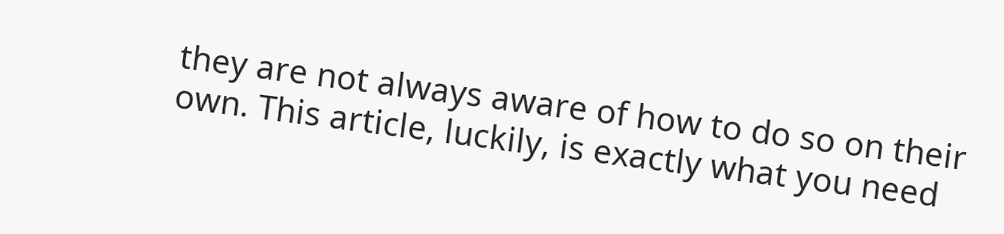they are not always aware of how to do so on their own. This article, luckily, is exactly what you need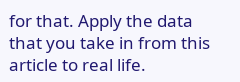for that. Apply the data that you take in from this article to real life.